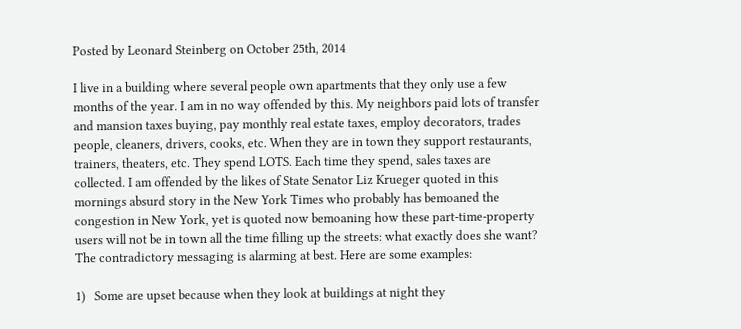Posted by Leonard Steinberg on October 25th, 2014

I live in a building where several people own apartments that they only use a few months of the year. I am in no way offended by this. My neighbors paid lots of transfer and mansion taxes buying, pay monthly real estate taxes, employ decorators, trades people, cleaners, drivers, cooks, etc. When they are in town they support restaurants, trainers, theaters, etc. They spend LOTS. Each time they spend, sales taxes are collected. I am offended by the likes of State Senator Liz Krueger quoted in this mornings absurd story in the New York Times who probably has bemoaned the congestion in New York, yet is quoted now bemoaning how these part-time-property users will not be in town all the time filling up the streets: what exactly does she want? The contradictory messaging is alarming at best. Here are some examples:

1)   Some are upset because when they look at buildings at night they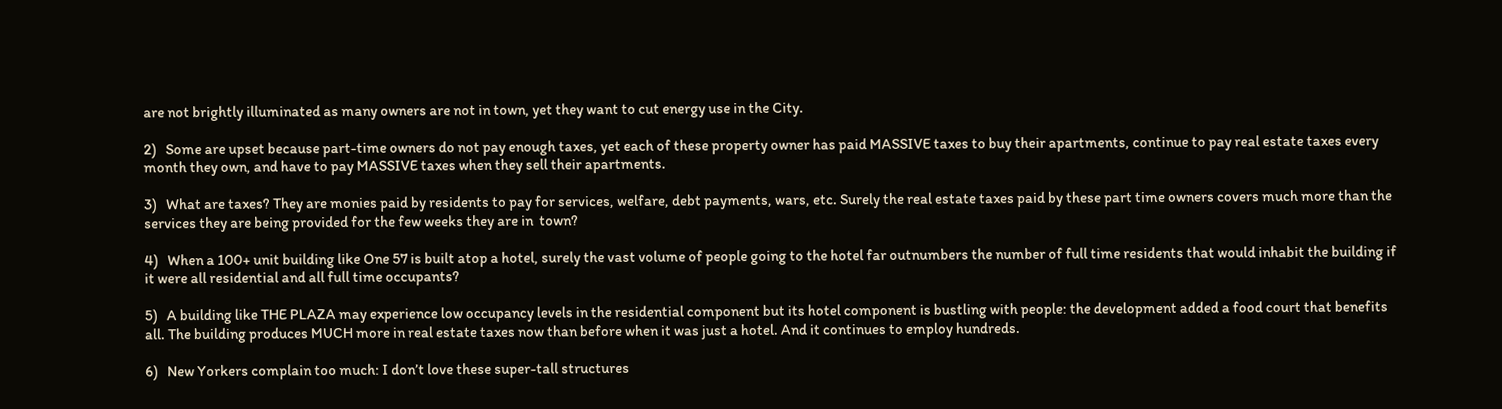are not brightly illuminated as many owners are not in town, yet they want to cut energy use in the City.

2)   Some are upset because part-time owners do not pay enough taxes, yet each of these property owner has paid MASSIVE taxes to buy their apartments, continue to pay real estate taxes every month they own, and have to pay MASSIVE taxes when they sell their apartments.

3)   What are taxes? They are monies paid by residents to pay for services, welfare, debt payments, wars, etc. Surely the real estate taxes paid by these part time owners covers much more than the services they are being provided for the few weeks they are in  town?

4)   When a 100+ unit building like One 57 is built atop a hotel, surely the vast volume of people going to the hotel far outnumbers the number of full time residents that would inhabit the building if it were all residential and all full time occupants?

5)   A building like THE PLAZA may experience low occupancy levels in the residential component but its hotel component is bustling with people: the development added a food court that benefits all. The building produces MUCH more in real estate taxes now than before when it was just a hotel. And it continues to employ hundreds.

6)   New Yorkers complain too much: I don’t love these super-tall structures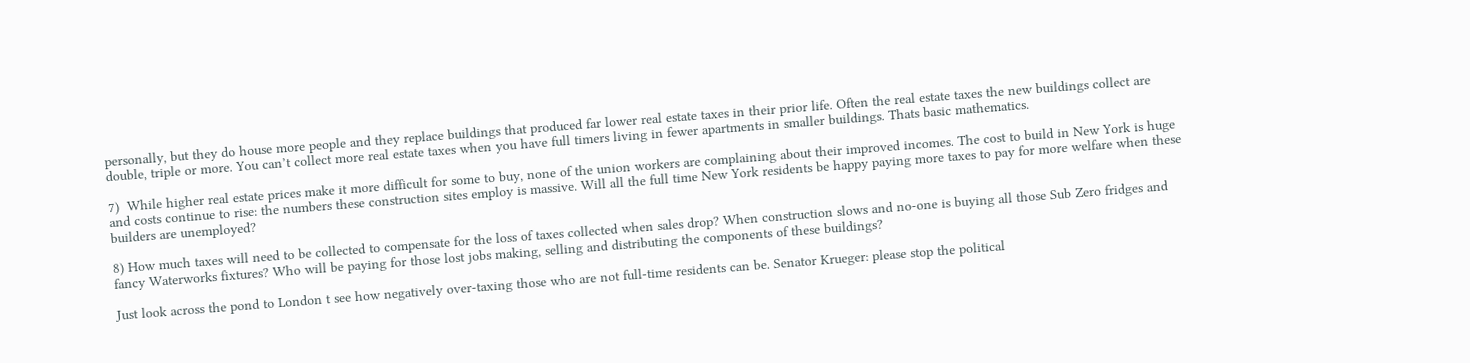personally, but they do house more people and they replace buildings that produced far lower real estate taxes in their prior life. Often the real estate taxes the new buildings collect are double, triple or more. You can’t collect more real estate taxes when you have full timers living in fewer apartments in smaller buildings. Thats basic mathematics.

7)  While higher real estate prices make it more difficult for some to buy, none of the union workers are complaining about their improved incomes. The cost to build in New York is huge and costs continue to rise: the numbers these construction sites employ is massive. Will all the full time New York residents be happy paying more taxes to pay for more welfare when these builders are unemployed?

8) How much taxes will need to be collected to compensate for the loss of taxes collected when sales drop? When construction slows and no-one is buying all those Sub Zero fridges and fancy Waterworks fixtures? Who will be paying for those lost jobs making, selling and distributing the components of these buildings?

Just look across the pond to London t see how negatively over-taxing those who are not full-time residents can be. Senator Krueger: please stop the political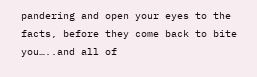pandering and open your eyes to the facts, before they come back to bite you…..and all of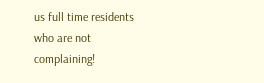us full time residents who are not complaining!